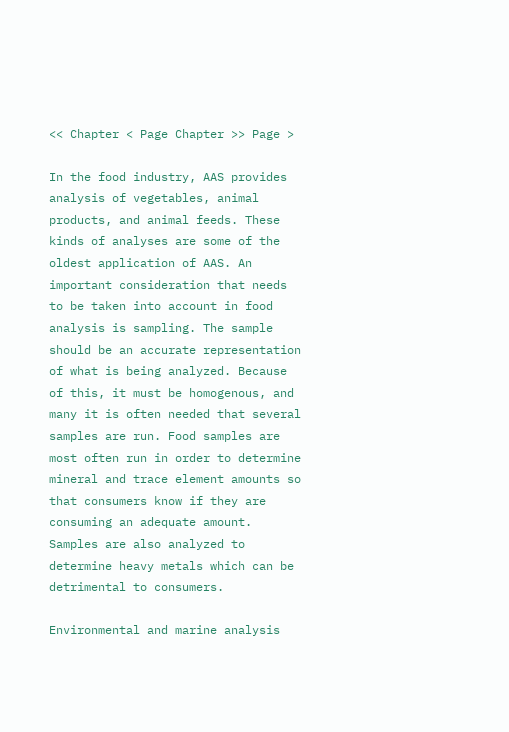<< Chapter < Page Chapter >> Page >

In the food industry, AAS provides analysis of vegetables, animal products, and animal feeds. These kinds of analyses are some of the oldest application of AAS. An important consideration that needs to be taken into account in food analysis is sampling. The sample should be an accurate representation of what is being analyzed. Because of this, it must be homogenous, and many it is often needed that several samples are run. Food samples are most often run in order to determine mineral and trace element amounts so that consumers know if they are consuming an adequate amount. Samples are also analyzed to determine heavy metals which can be detrimental to consumers.

Environmental and marine analysis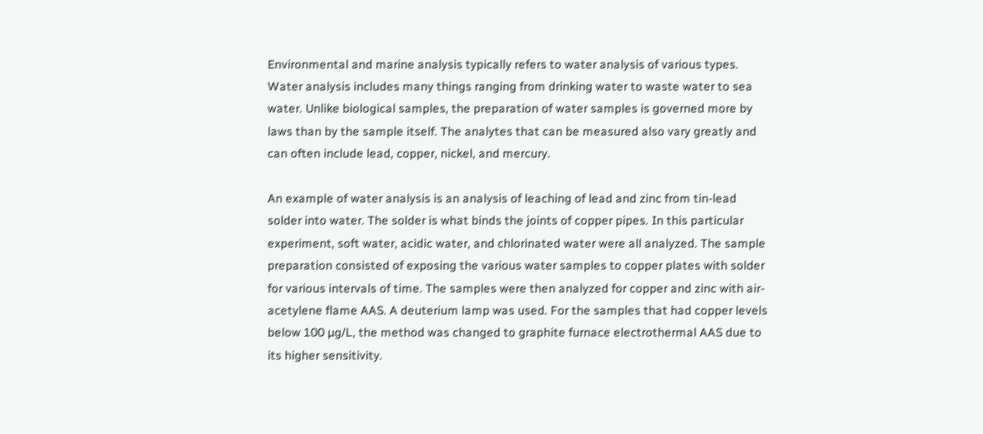Environmental and marine analysis typically refers to water analysis of various types. Water analysis includes many things ranging from drinking water to waste water to sea water. Unlike biological samples, the preparation of water samples is governed more by laws than by the sample itself. The analytes that can be measured also vary greatly and can often include lead, copper, nickel, and mercury.

An example of water analysis is an analysis of leaching of lead and zinc from tin-lead solder into water. The solder is what binds the joints of copper pipes. In this particular experiment, soft water, acidic water, and chlorinated water were all analyzed. The sample preparation consisted of exposing the various water samples to copper plates with solder for various intervals of time. The samples were then analyzed for copper and zinc with air-acetylene flame AAS. A deuterium lamp was used. For the samples that had copper levels below 100 µg/L, the method was changed to graphite furnace electrothermal AAS due to its higher sensitivity.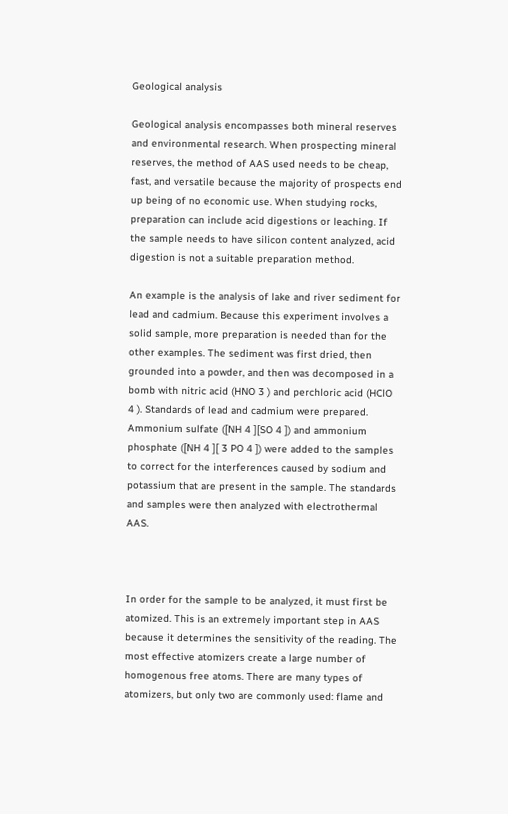Geological analysis

Geological analysis encompasses both mineral reserves and environmental research. When prospecting mineral reserves, the method of AAS used needs to be cheap, fast, and versatile because the majority of prospects end up being of no economic use. When studying rocks, preparation can include acid digestions or leaching. If the sample needs to have silicon content analyzed, acid digestion is not a suitable preparation method.

An example is the analysis of lake and river sediment for lead and cadmium. Because this experiment involves a solid sample, more preparation is needed than for the other examples. The sediment was first dried, then grounded into a powder, and then was decomposed in a bomb with nitric acid (HNO 3 ) and perchloric acid (HClO 4 ). Standards of lead and cadmium were prepared. Ammonium sulfate ([NH 4 ][SO 4 ]) and ammonium phosphate ([NH 4 ][ 3 PO 4 ]) were added to the samples to correct for the interferences caused by sodium and potassium that are present in the sample. The standards and samples were then analyzed with electrothermal AAS.



In order for the sample to be analyzed, it must first be atomized. This is an extremely important step in AAS because it determines the sensitivity of the reading. The most effective atomizers create a large number of homogenous free atoms. There are many types of atomizers, but only two are commonly used: flame and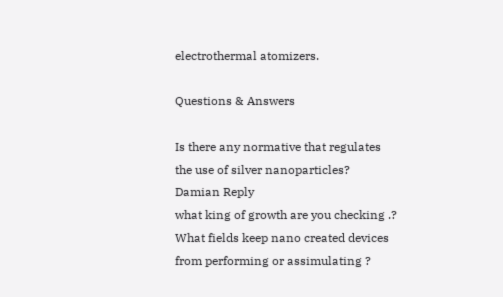electrothermal atomizers.

Questions & Answers

Is there any normative that regulates the use of silver nanoparticles?
Damian Reply
what king of growth are you checking .?
What fields keep nano created devices from performing or assimulating ?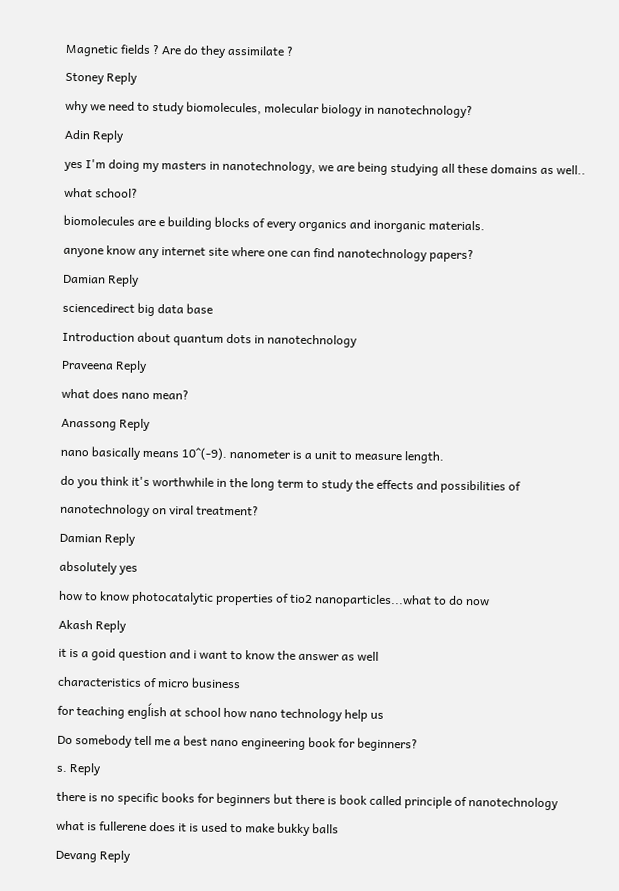Magnetic fields ? Are do they assimilate ?
Stoney Reply
why we need to study biomolecules, molecular biology in nanotechnology?
Adin Reply
yes I'm doing my masters in nanotechnology, we are being studying all these domains as well..
what school?
biomolecules are e building blocks of every organics and inorganic materials.
anyone know any internet site where one can find nanotechnology papers?
Damian Reply
sciencedirect big data base
Introduction about quantum dots in nanotechnology
Praveena Reply
what does nano mean?
Anassong Reply
nano basically means 10^(-9). nanometer is a unit to measure length.
do you think it's worthwhile in the long term to study the effects and possibilities of nanotechnology on viral treatment?
Damian Reply
absolutely yes
how to know photocatalytic properties of tio2 nanoparticles...what to do now
Akash Reply
it is a goid question and i want to know the answer as well
characteristics of micro business
for teaching engĺish at school how nano technology help us
Do somebody tell me a best nano engineering book for beginners?
s. Reply
there is no specific books for beginners but there is book called principle of nanotechnology
what is fullerene does it is used to make bukky balls
Devang Reply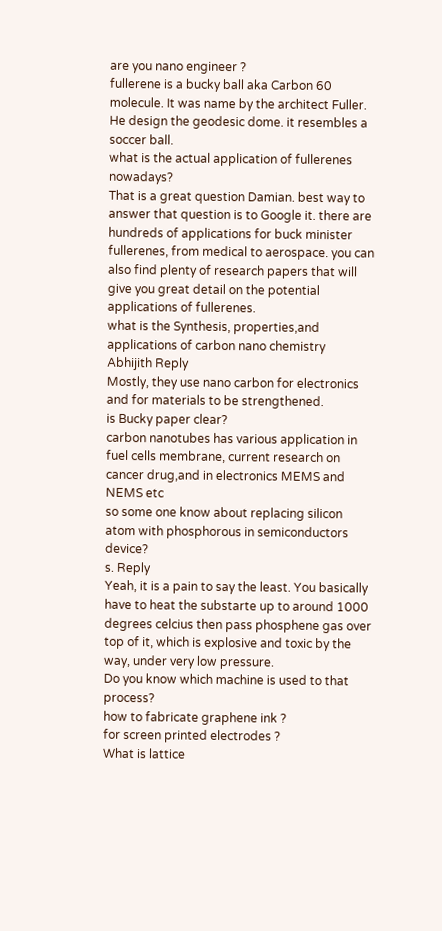are you nano engineer ?
fullerene is a bucky ball aka Carbon 60 molecule. It was name by the architect Fuller. He design the geodesic dome. it resembles a soccer ball.
what is the actual application of fullerenes nowadays?
That is a great question Damian. best way to answer that question is to Google it. there are hundreds of applications for buck minister fullerenes, from medical to aerospace. you can also find plenty of research papers that will give you great detail on the potential applications of fullerenes.
what is the Synthesis, properties,and applications of carbon nano chemistry
Abhijith Reply
Mostly, they use nano carbon for electronics and for materials to be strengthened.
is Bucky paper clear?
carbon nanotubes has various application in fuel cells membrane, current research on cancer drug,and in electronics MEMS and NEMS etc
so some one know about replacing silicon atom with phosphorous in semiconductors device?
s. Reply
Yeah, it is a pain to say the least. You basically have to heat the substarte up to around 1000 degrees celcius then pass phosphene gas over top of it, which is explosive and toxic by the way, under very low pressure.
Do you know which machine is used to that process?
how to fabricate graphene ink ?
for screen printed electrodes ?
What is lattice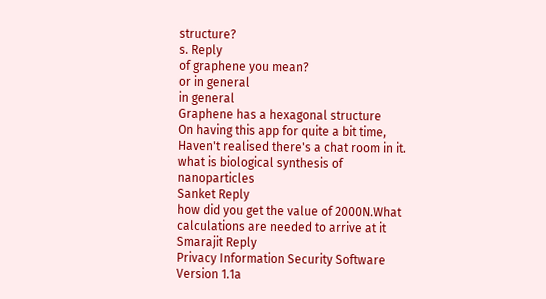structure?
s. Reply
of graphene you mean?
or in general
in general
Graphene has a hexagonal structure
On having this app for quite a bit time, Haven't realised there's a chat room in it.
what is biological synthesis of nanoparticles
Sanket Reply
how did you get the value of 2000N.What calculations are needed to arrive at it
Smarajit Reply
Privacy Information Security Software Version 1.1a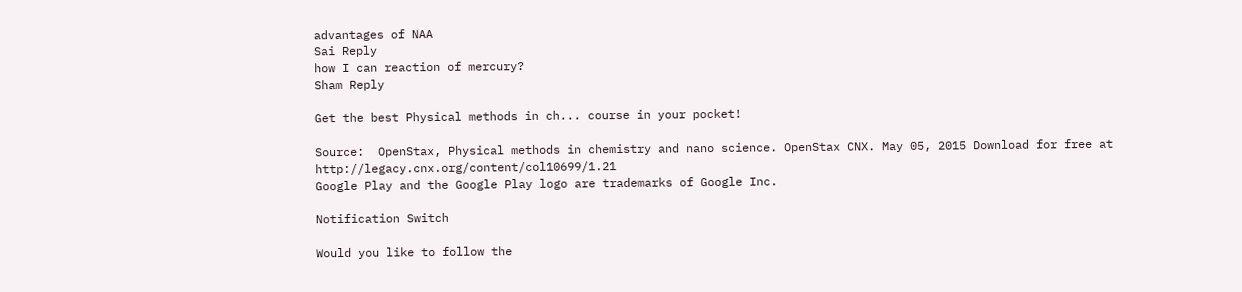advantages of NAA
Sai Reply
how I can reaction of mercury?
Sham Reply

Get the best Physical methods in ch... course in your pocket!

Source:  OpenStax, Physical methods in chemistry and nano science. OpenStax CNX. May 05, 2015 Download for free at http://legacy.cnx.org/content/col10699/1.21
Google Play and the Google Play logo are trademarks of Google Inc.

Notification Switch

Would you like to follow the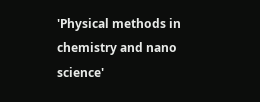'Physical methods in chemistry and nano science'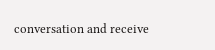conversation and receive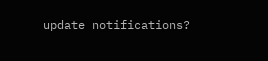update notifications?